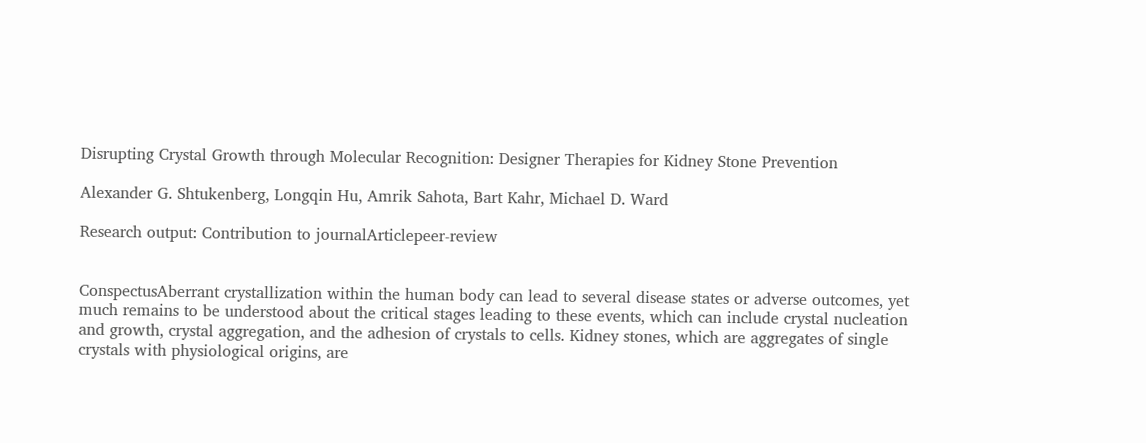Disrupting Crystal Growth through Molecular Recognition: Designer Therapies for Kidney Stone Prevention

Alexander G. Shtukenberg, Longqin Hu, Amrik Sahota, Bart Kahr, Michael D. Ward

Research output: Contribution to journalArticlepeer-review


ConspectusAberrant crystallization within the human body can lead to several disease states or adverse outcomes, yet much remains to be understood about the critical stages leading to these events, which can include crystal nucleation and growth, crystal aggregation, and the adhesion of crystals to cells. Kidney stones, which are aggregates of single crystals with physiological origins, are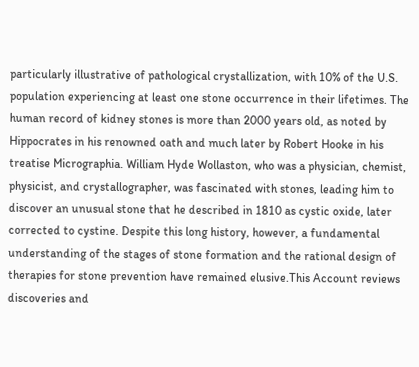particularly illustrative of pathological crystallization, with 10% of the U.S. population experiencing at least one stone occurrence in their lifetimes. The human record of kidney stones is more than 2000 years old, as noted by Hippocrates in his renowned oath and much later by Robert Hooke in his treatise Micrographia. William Hyde Wollaston, who was a physician, chemist, physicist, and crystallographer, was fascinated with stones, leading him to discover an unusual stone that he described in 1810 as cystic oxide, later corrected to cystine. Despite this long history, however, a fundamental understanding of the stages of stone formation and the rational design of therapies for stone prevention have remained elusive.This Account reviews discoveries and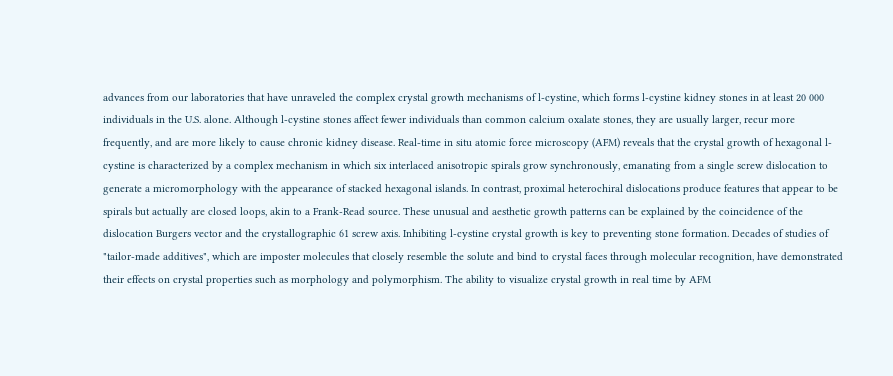advances from our laboratories that have unraveled the complex crystal growth mechanisms of l-cystine, which forms l-cystine kidney stones in at least 20 000 individuals in the U.S. alone. Although l-cystine stones affect fewer individuals than common calcium oxalate stones, they are usually larger, recur more frequently, and are more likely to cause chronic kidney disease. Real-time in situ atomic force microscopy (AFM) reveals that the crystal growth of hexagonal l-cystine is characterized by a complex mechanism in which six interlaced anisotropic spirals grow synchronously, emanating from a single screw dislocation to generate a micromorphology with the appearance of stacked hexagonal islands. In contrast, proximal heterochiral dislocations produce features that appear to be spirals but actually are closed loops, akin to a Frank-Read source. These unusual and aesthetic growth patterns can be explained by the coincidence of the dislocation Burgers vector and the crystallographic 61 screw axis. Inhibiting l-cystine crystal growth is key to preventing stone formation. Decades of studies of "tailor-made additives", which are imposter molecules that closely resemble the solute and bind to crystal faces through molecular recognition, have demonstrated their effects on crystal properties such as morphology and polymorphism. The ability to visualize crystal growth in real time by AFM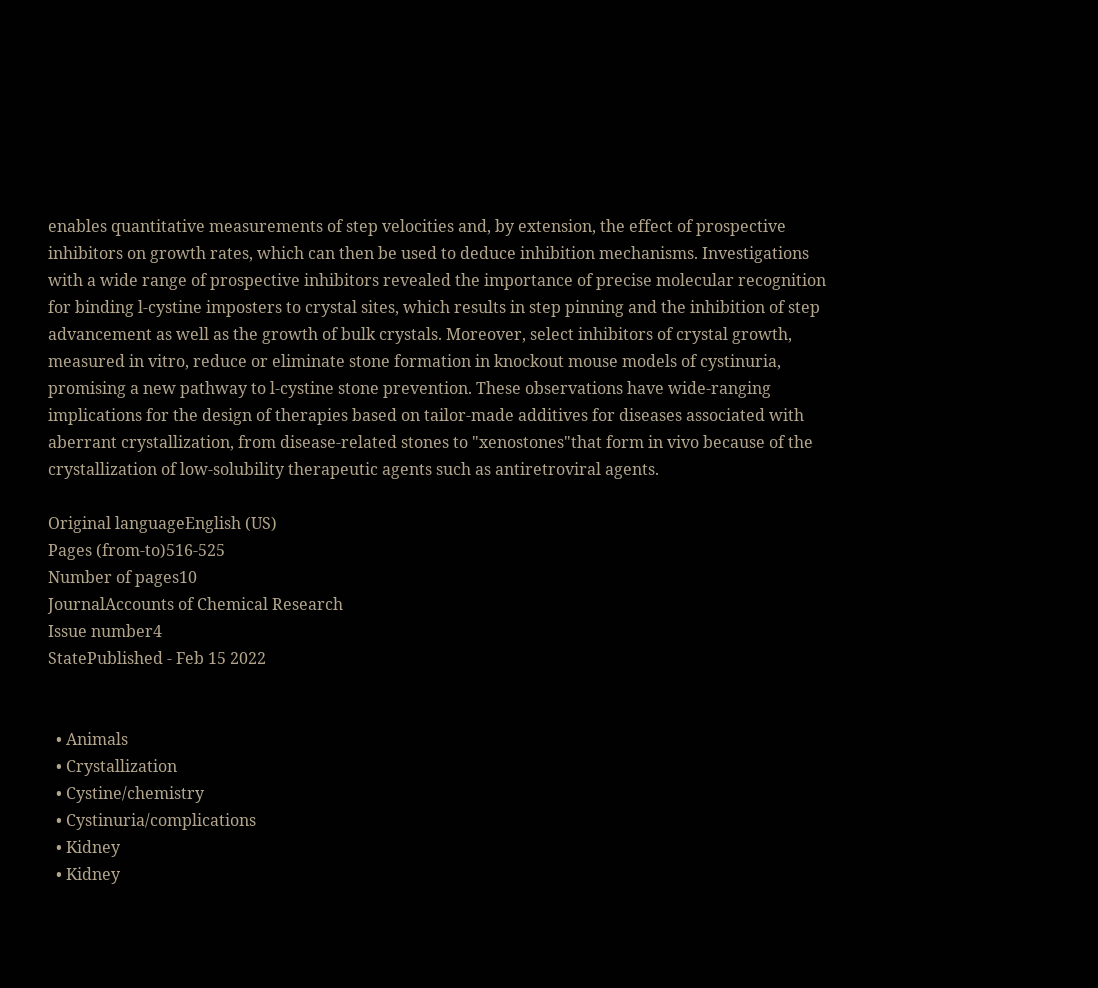enables quantitative measurements of step velocities and, by extension, the effect of prospective inhibitors on growth rates, which can then be used to deduce inhibition mechanisms. Investigations with a wide range of prospective inhibitors revealed the importance of precise molecular recognition for binding l-cystine imposters to crystal sites, which results in step pinning and the inhibition of step advancement as well as the growth of bulk crystals. Moreover, select inhibitors of crystal growth, measured in vitro, reduce or eliminate stone formation in knockout mouse models of cystinuria, promising a new pathway to l-cystine stone prevention. These observations have wide-ranging implications for the design of therapies based on tailor-made additives for diseases associated with aberrant crystallization, from disease-related stones to "xenostones"that form in vivo because of the crystallization of low-solubility therapeutic agents such as antiretroviral agents.

Original languageEnglish (US)
Pages (from-to)516-525
Number of pages10
JournalAccounts of Chemical Research
Issue number4
StatePublished - Feb 15 2022


  • Animals
  • Crystallization
  • Cystine/chemistry
  • Cystinuria/complications
  • Kidney
  • Kidney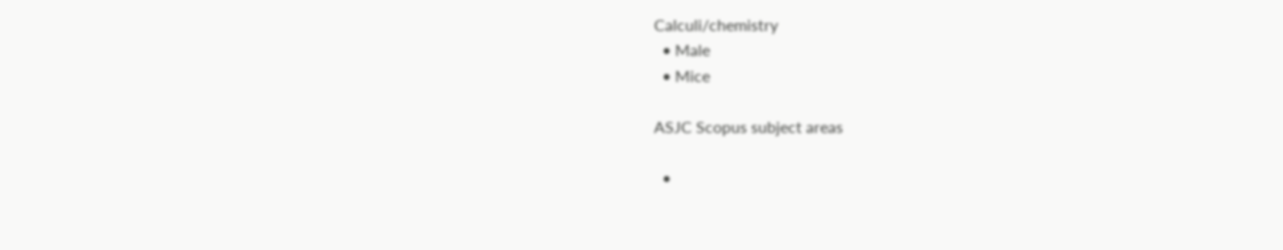Calculi/chemistry
  • Male
  • Mice

ASJC Scopus subject areas

  •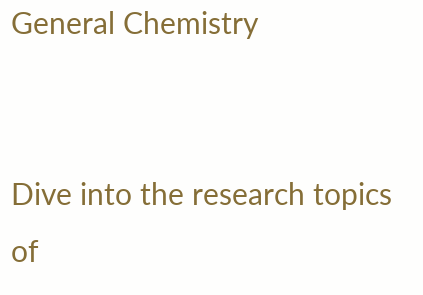General Chemistry


Dive into the research topics of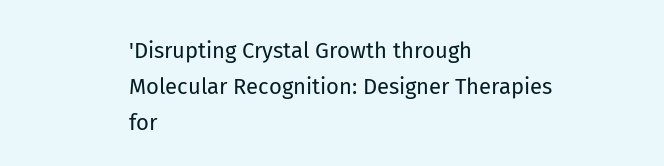'Disrupting Crystal Growth through Molecular Recognition: Designer Therapies for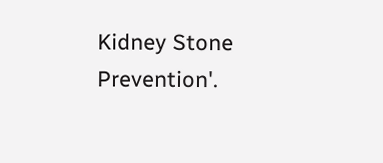Kidney Stone Prevention'.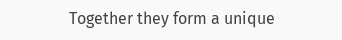Together they form a unique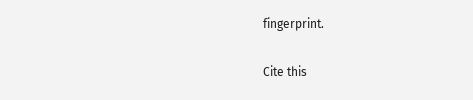fingerprint.

Cite this